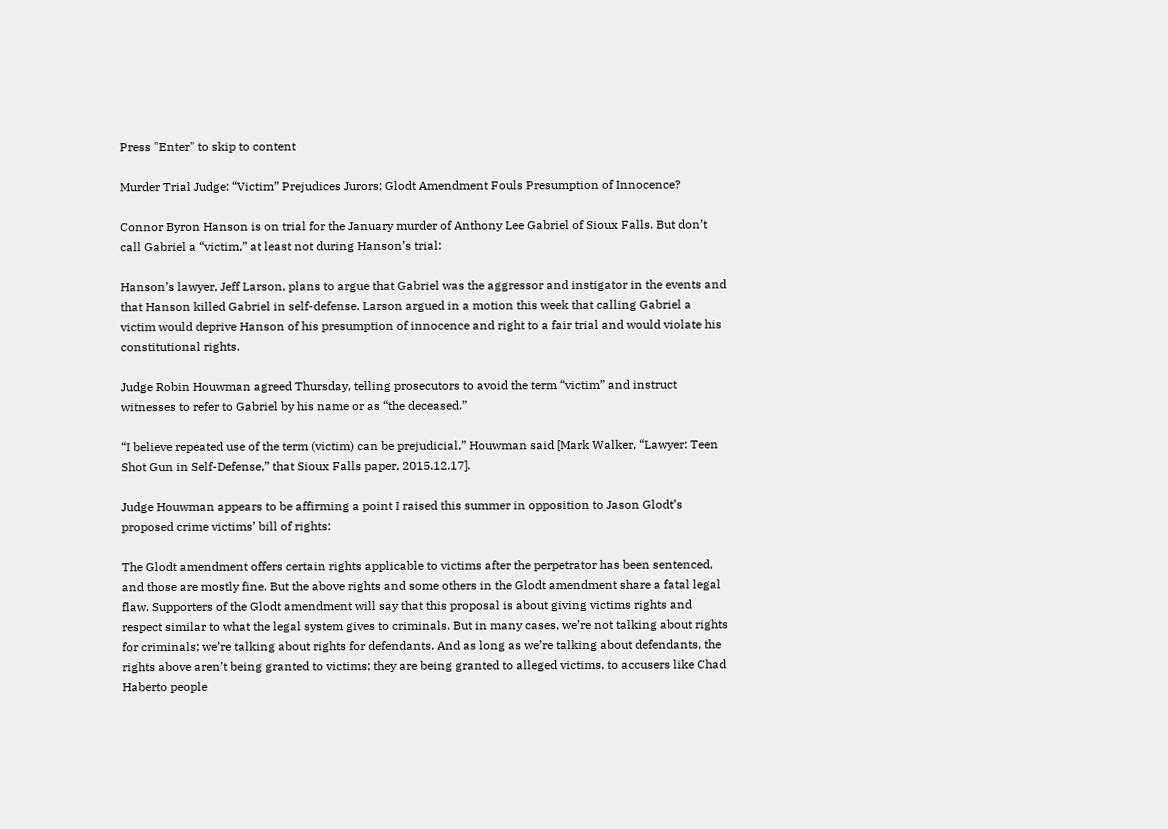Press "Enter" to skip to content

Murder Trial Judge: “Victim” Prejudices Jurors; Glodt Amendment Fouls Presumption of Innocence?

Connor Byron Hanson is on trial for the January murder of Anthony Lee Gabriel of Sioux Falls. But don’t call Gabriel a “victim,” at least not during Hanson’s trial:

Hanson’s lawyer, Jeff Larson, plans to argue that Gabriel was the aggressor and instigator in the events and that Hanson killed Gabriel in self-defense. Larson argued in a motion this week that calling Gabriel a victim would deprive Hanson of his presumption of innocence and right to a fair trial and would violate his constitutional rights.

Judge Robin Houwman agreed Thursday, telling prosecutors to avoid the term “victim” and instruct witnesses to refer to Gabriel by his name or as “the deceased.”

“I believe repeated use of the term (victim) can be prejudicial,” Houwman said [Mark Walker, “Lawyer: Teen Shot Gun in Self-Defense,” that Sioux Falls paper, 2015.12.17].

Judge Houwman appears to be affirming a point I raised this summer in opposition to Jason Glodt’s proposed crime victims’ bill of rights:

The Glodt amendment offers certain rights applicable to victims after the perpetrator has been sentenced, and those are mostly fine. But the above rights and some others in the Glodt amendment share a fatal legal flaw. Supporters of the Glodt amendment will say that this proposal is about giving victims rights and respect similar to what the legal system gives to criminals. But in many cases, we’re not talking about rights for criminals; we’re talking about rights for defendants. And as long as we’re talking about defendants, the rights above aren’t being granted to victims; they are being granted to alleged victims, to accusers like Chad Haberto people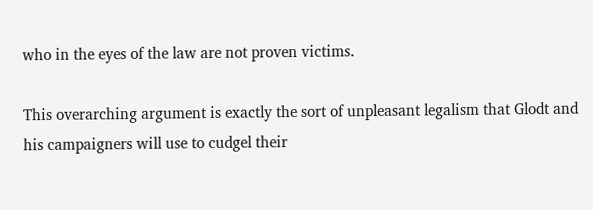who in the eyes of the law are not proven victims.

This overarching argument is exactly the sort of unpleasant legalism that Glodt and his campaigners will use to cudgel their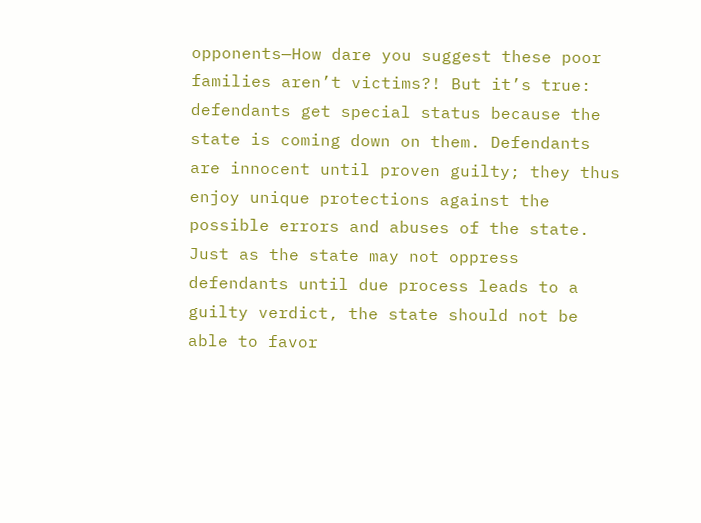opponents—How dare you suggest these poor families aren’t victims?! But it’s true: defendants get special status because the state is coming down on them. Defendants are innocent until proven guilty; they thus enjoy unique protections against the possible errors and abuses of the state. Just as the state may not oppress defendants until due process leads to a guilty verdict, the state should not be able to favor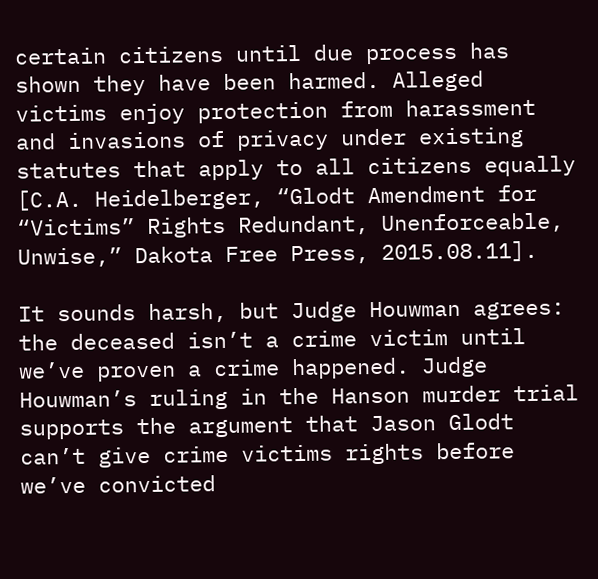certain citizens until due process has shown they have been harmed. Alleged victims enjoy protection from harassment and invasions of privacy under existing statutes that apply to all citizens equally [C.A. Heidelberger, “Glodt Amendment for “Victims” Rights Redundant, Unenforceable, Unwise,” Dakota Free Press, 2015.08.11].

It sounds harsh, but Judge Houwman agrees: the deceased isn’t a crime victim until we’ve proven a crime happened. Judge Houwman’s ruling in the Hanson murder trial supports the argument that Jason Glodt can’t give crime victims rights before we’ve convicted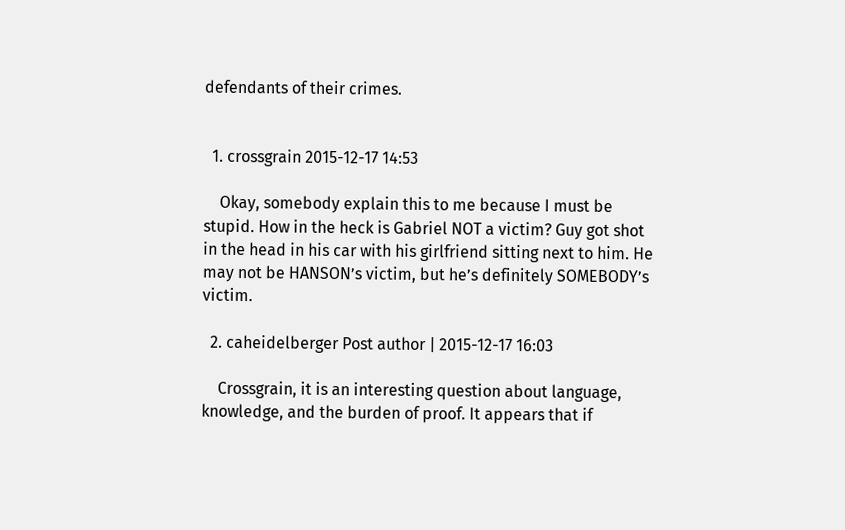defendants of their crimes.


  1. crossgrain 2015-12-17 14:53

    Okay, somebody explain this to me because I must be stupid. How in the heck is Gabriel NOT a victim? Guy got shot in the head in his car with his girlfriend sitting next to him. He may not be HANSON’s victim, but he’s definitely SOMEBODY’s victim.

  2. caheidelberger Post author | 2015-12-17 16:03

    Crossgrain, it is an interesting question about language, knowledge, and the burden of proof. It appears that if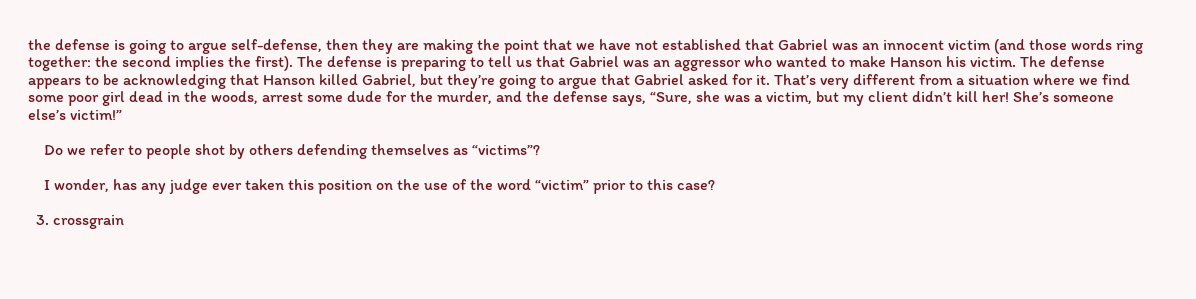the defense is going to argue self-defense, then they are making the point that we have not established that Gabriel was an innocent victim (and those words ring together: the second implies the first). The defense is preparing to tell us that Gabriel was an aggressor who wanted to make Hanson his victim. The defense appears to be acknowledging that Hanson killed Gabriel, but they’re going to argue that Gabriel asked for it. That’s very different from a situation where we find some poor girl dead in the woods, arrest some dude for the murder, and the defense says, “Sure, she was a victim, but my client didn’t kill her! She’s someone else’s victim!”

    Do we refer to people shot by others defending themselves as “victims”?

    I wonder, has any judge ever taken this position on the use of the word “victim” prior to this case?

  3. crossgrain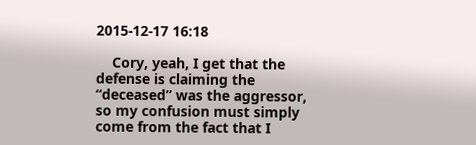2015-12-17 16:18

    Cory, yeah, I get that the defense is claiming the “deceased” was the aggressor, so my confusion must simply come from the fact that I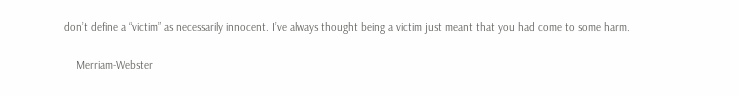don’t define a “victim” as necessarily innocent. I’ve always thought being a victim just meant that you had come to some harm.

    Merriam-Webster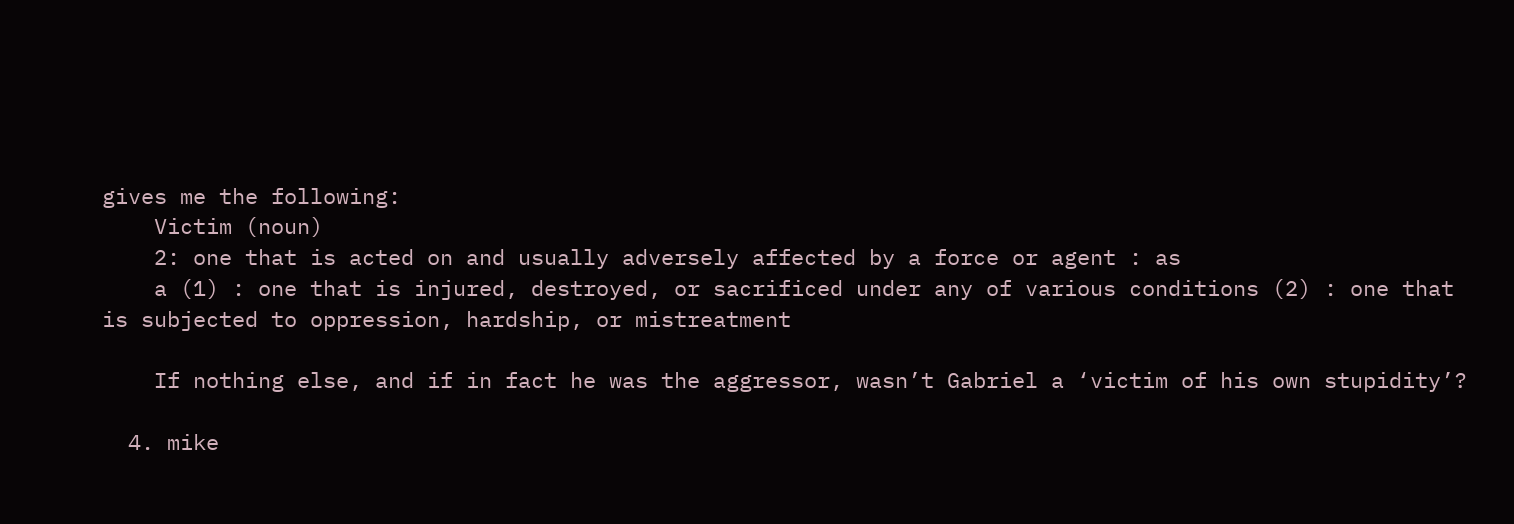gives me the following:
    Victim (noun)
    2: one that is acted on and usually adversely affected by a force or agent : as
    a (1) : one that is injured, destroyed, or sacrificed under any of various conditions (2) : one that is subjected to oppression, hardship, or mistreatment

    If nothing else, and if in fact he was the aggressor, wasn’t Gabriel a ‘victim of his own stupidity’?

  4. mike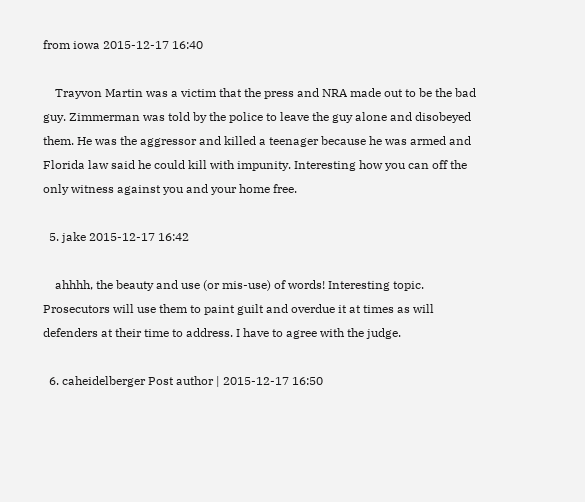from iowa 2015-12-17 16:40

    Trayvon Martin was a victim that the press and NRA made out to be the bad guy. Zimmerman was told by the police to leave the guy alone and disobeyed them. He was the aggressor and killed a teenager because he was armed and Florida law said he could kill with impunity. Interesting how you can off the only witness against you and your home free.

  5. jake 2015-12-17 16:42

    ahhhh, the beauty and use (or mis-use) of words! Interesting topic. Prosecutors will use them to paint guilt and overdue it at times as will defenders at their time to address. I have to agree with the judge.

  6. caheidelberger Post author | 2015-12-17 16:50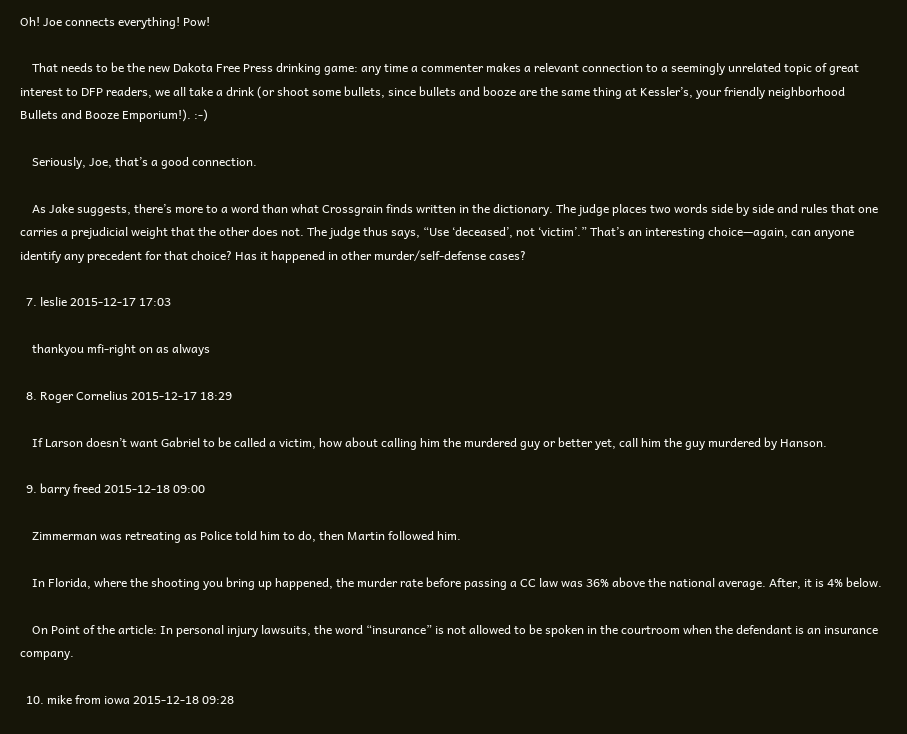Oh! Joe connects everything! Pow!

    That needs to be the new Dakota Free Press drinking game: any time a commenter makes a relevant connection to a seemingly unrelated topic of great interest to DFP readers, we all take a drink (or shoot some bullets, since bullets and booze are the same thing at Kessler’s, your friendly neighborhood Bullets and Booze Emporium!). :-)

    Seriously, Joe, that’s a good connection.

    As Jake suggests, there’s more to a word than what Crossgrain finds written in the dictionary. The judge places two words side by side and rules that one carries a prejudicial weight that the other does not. The judge thus says, “Use ‘deceased’, not ‘victim’.” That’s an interesting choice—again, can anyone identify any precedent for that choice? Has it happened in other murder/self-defense cases?

  7. leslie 2015-12-17 17:03

    thankyou mfi-right on as always

  8. Roger Cornelius 2015-12-17 18:29

    If Larson doesn’t want Gabriel to be called a victim, how about calling him the murdered guy or better yet, call him the guy murdered by Hanson.

  9. barry freed 2015-12-18 09:00

    Zimmerman was retreating as Police told him to do, then Martin followed him.

    In Florida, where the shooting you bring up happened, the murder rate before passing a CC law was 36% above the national average. After, it is 4% below.

    On Point of the article: In personal injury lawsuits, the word “insurance” is not allowed to be spoken in the courtroom when the defendant is an insurance company.

  10. mike from iowa 2015-12-18 09:28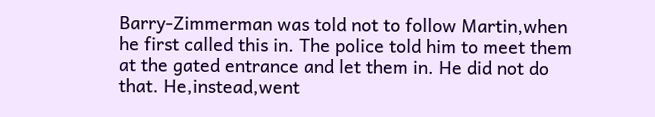Barry-Zimmerman was told not to follow Martin,when he first called this in. The police told him to meet them at the gated entrance and let them in. He did not do that. He,instead,went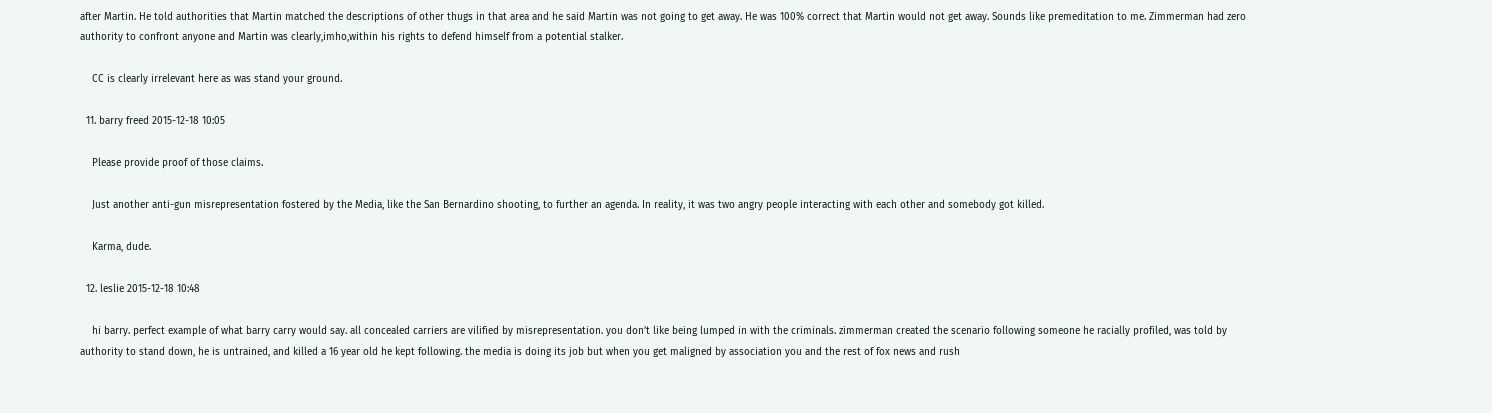after Martin. He told authorities that Martin matched the descriptions of other thugs in that area and he said Martin was not going to get away. He was 100% correct that Martin would not get away. Sounds like premeditation to me. Zimmerman had zero authority to confront anyone and Martin was clearly,imho,within his rights to defend himself from a potential stalker.

    CC is clearly irrelevant here as was stand your ground.

  11. barry freed 2015-12-18 10:05

    Please provide proof of those claims.

    Just another anti-gun misrepresentation fostered by the Media, like the San Bernardino shooting, to further an agenda. In reality, it was two angry people interacting with each other and somebody got killed.

    Karma, dude.

  12. leslie 2015-12-18 10:48

    hi barry. perfect example of what barry carry would say. all concealed carriers are vilified by misrepresentation. you don’t like being lumped in with the criminals. zimmerman created the scenario following someone he racially profiled, was told by authority to stand down, he is untrained, and killed a 16 year old he kept following. the media is doing its job but when you get maligned by association you and the rest of fox news and rush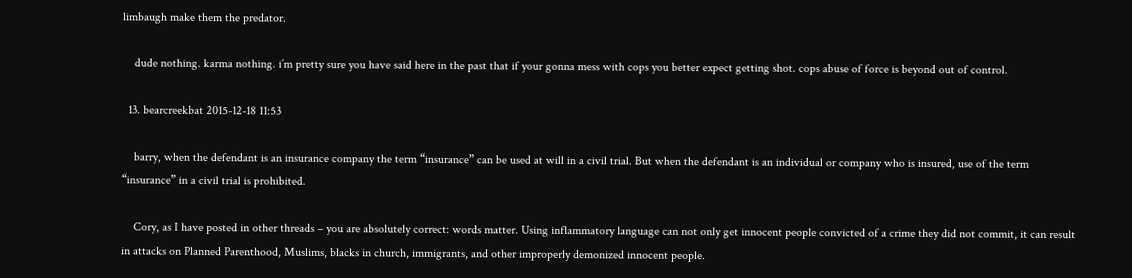limbaugh make them the predator.

    dude nothing. karma nothing. i’m pretty sure you have said here in the past that if your gonna mess with cops you better expect getting shot. cops abuse of force is beyond out of control.

  13. bearcreekbat 2015-12-18 11:53

    barry, when the defendant is an insurance company the term “insurance” can be used at will in a civil trial. But when the defendant is an individual or company who is insured, use of the term “insurance” in a civil trial is prohibited.

    Cory, as I have posted in other threads – you are absolutely correct: words matter. Using inflammatory language can not only get innocent people convicted of a crime they did not commit, it can result in attacks on Planned Parenthood, Muslims, blacks in church, immigrants, and other improperly demonized innocent people.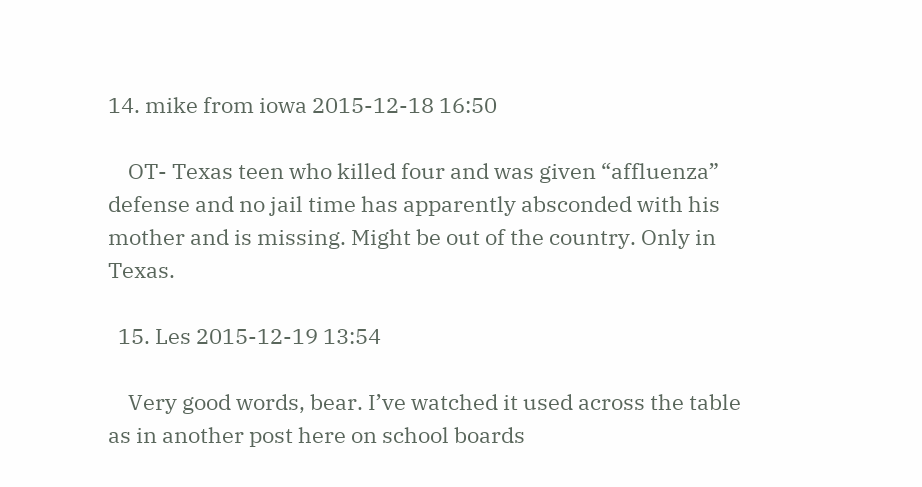14. mike from iowa 2015-12-18 16:50

    OT- Texas teen who killed four and was given “affluenza” defense and no jail time has apparently absconded with his mother and is missing. Might be out of the country. Only in Texas.

  15. Les 2015-12-19 13:54

    Very good words, bear. I’ve watched it used across the table as in another post here on school boards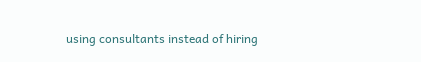using consultants instead of hiring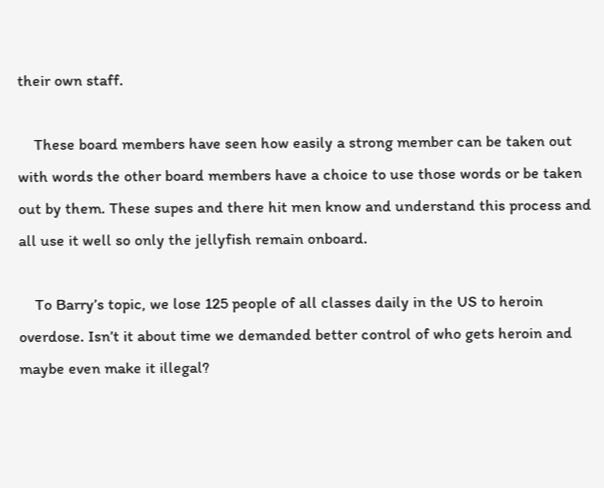their own staff.

    These board members have seen how easily a strong member can be taken out with words the other board members have a choice to use those words or be taken out by them. These supes and there hit men know and understand this process and all use it well so only the jellyfish remain onboard.

    To Barry’s topic, we lose 125 people of all classes daily in the US to heroin overdose. Isn’t it about time we demanded better control of who gets heroin and maybe even make it illegal?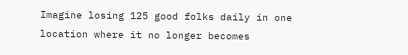Imagine losing 125 good folks daily in one location where it no longer becomes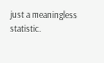just a meaningless statistic.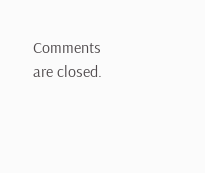Comments are closed.